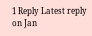1 Reply Latest reply on Jan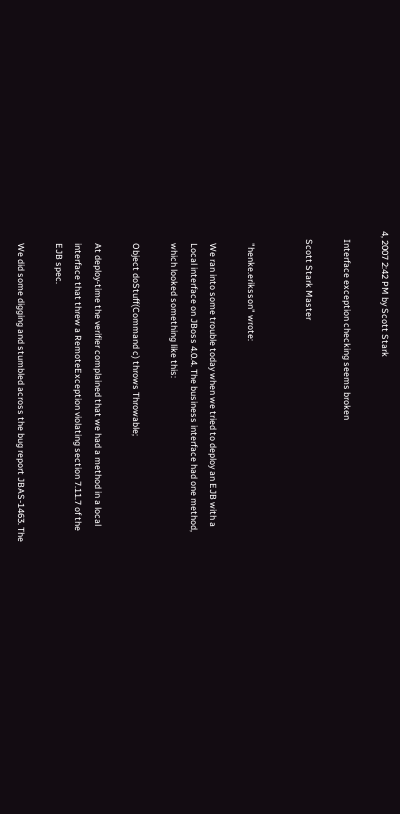4, 2007 2:42 PM by Scott Stark

    Interface exception checking seems broken

    Scott Stark Master


      "henke.eriksson" wrote:

      We ran into some trouble today when we tried to deploy an EJB with a
      Local interface on JBoss 4.0.4. The business interface had one method,
      which looked something like this:

      Object doStuff(Command c) throws Throwable;

      At deploy-time the verifier complained that we had a method in a local
      interface that threw a RemoteException violating section 7.11.7 of the
      EJB spec.

      We did some digging and stumbled across the bug report JBAS-1463. The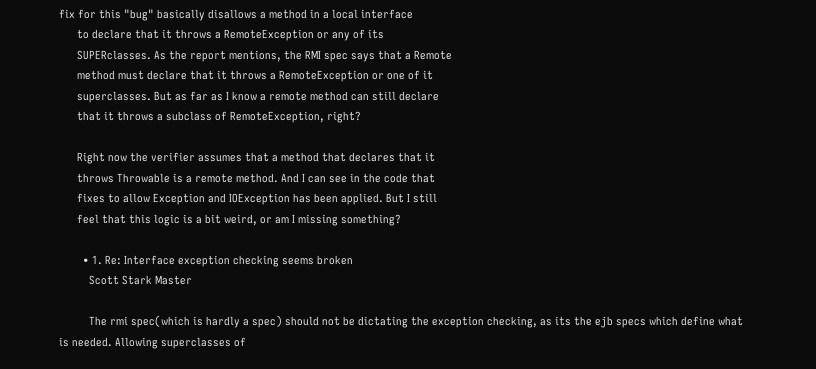fix for this "bug" basically disallows a method in a local interface
      to declare that it throws a RemoteException or any of its
      SUPERclasses. As the report mentions, the RMI spec says that a Remote
      method must declare that it throws a RemoteException or one of it
      superclasses. But as far as I know a remote method can still declare
      that it throws a subclass of RemoteException, right?

      Right now the verifier assumes that a method that declares that it
      throws Throwable is a remote method. And I can see in the code that
      fixes to allow Exception and IOException has been applied. But I still
      feel that this logic is a bit weird, or am I missing something?

        • 1. Re: Interface exception checking seems broken
          Scott Stark Master

          The rmi spec(which is hardly a spec) should not be dictating the exception checking, as its the ejb specs which define what is needed. Allowing superclasses of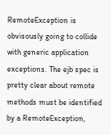RemoteException is obvisously going to collide with generic application exceptions. The ejb spec is pretty clear about remote methods must be identified by a RemoteException,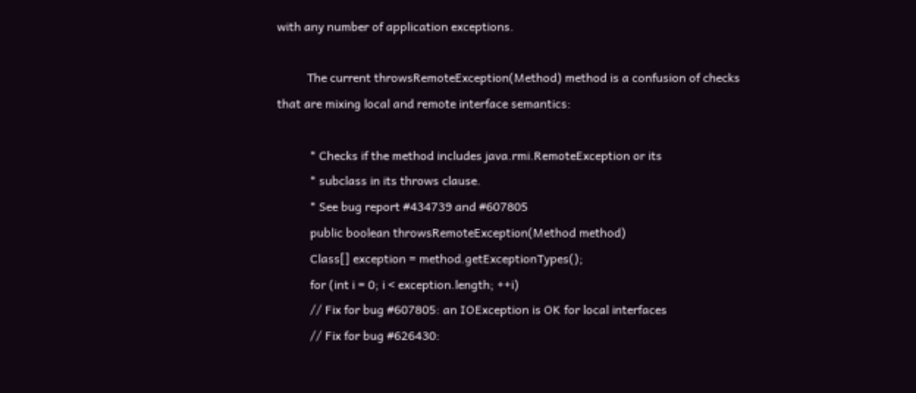with any number of application exceptions.

          The current throwsRemoteException(Method) method is a confusion of checks that are mixing local and remote interface semantics:

           * Checks if the method includes java.rmi.RemoteException or its
           * subclass in its throws clause.
           * See bug report #434739 and #607805
           public boolean throwsRemoteException(Method method)
           Class[] exception = method.getExceptionTypes();
           for (int i = 0; i < exception.length; ++i)
           // Fix for bug #607805: an IOException is OK for local interfaces
           // Fix for bug #626430: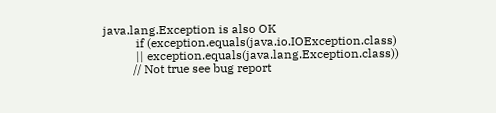java.lang.Exception is also OK
           if (exception.equals(java.io.IOException.class)
           || exception.equals(java.lang.Exception.class))
          // Not true see bug report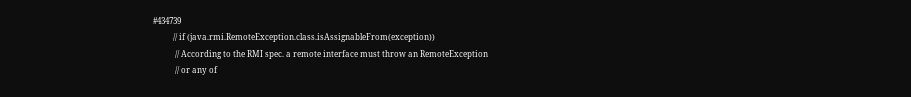#434739
          // if (java.rmi.RemoteException.class.isAssignableFrom(exception))
           // According to the RMI spec. a remote interface must throw an RemoteException
           // or any of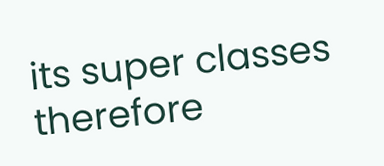its super classes therefore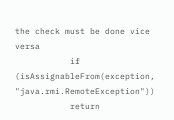the check must be done vice versa
           if (isAssignableFrom(exception, "java.rmi.RemoteException"))
           return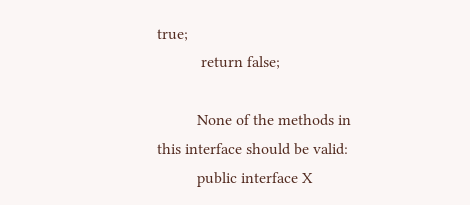true;
           return false;

          None of the methods in this interface should be valid:
          public interface X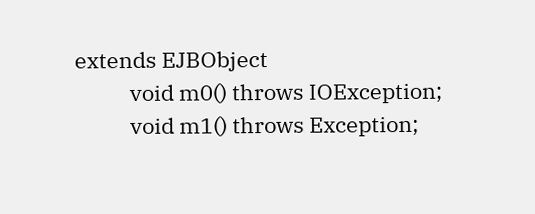extends EJBObject
           void m0() throws IOException;
           void m1() throws Exception;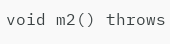void m2() throws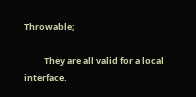Throwable;

          They are all valid for a local interface.